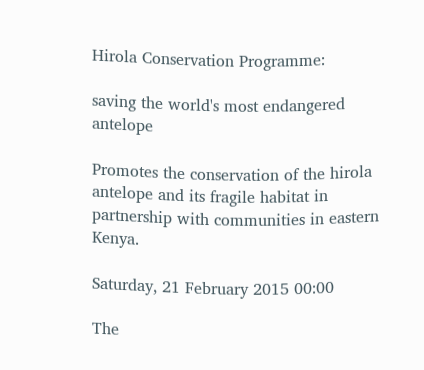Hirola Conservation Programme:

saving the world's most endangered antelope

Promotes the conservation of the hirola antelope and its fragile habitat in partnership with communities in eastern Kenya.

Saturday, 21 February 2015 00:00

The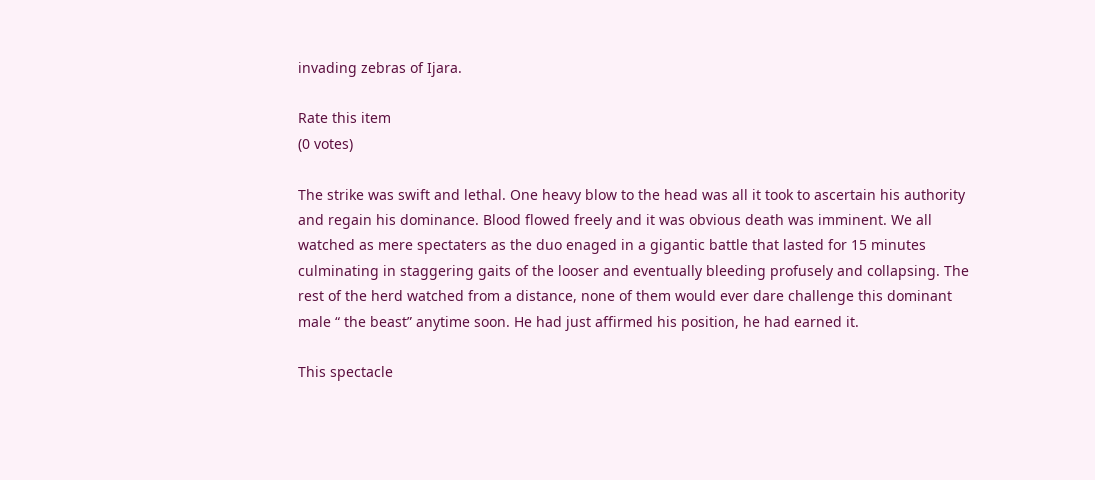invading zebras of Ijara.

Rate this item
(0 votes)

The strike was swift and lethal. One heavy blow to the head was all it took to ascertain his authority and regain his dominance. Blood flowed freely and it was obvious death was imminent. We all watched as mere spectaters as the duo enaged in a gigantic battle that lasted for 15 minutes culminating in staggering gaits of the looser and eventually bleeding profusely and collapsing. The rest of the herd watched from a distance, none of them would ever dare challenge this dominant male “ the beast” anytime soon. He had just affirmed his position, he had earned it.

This spectacle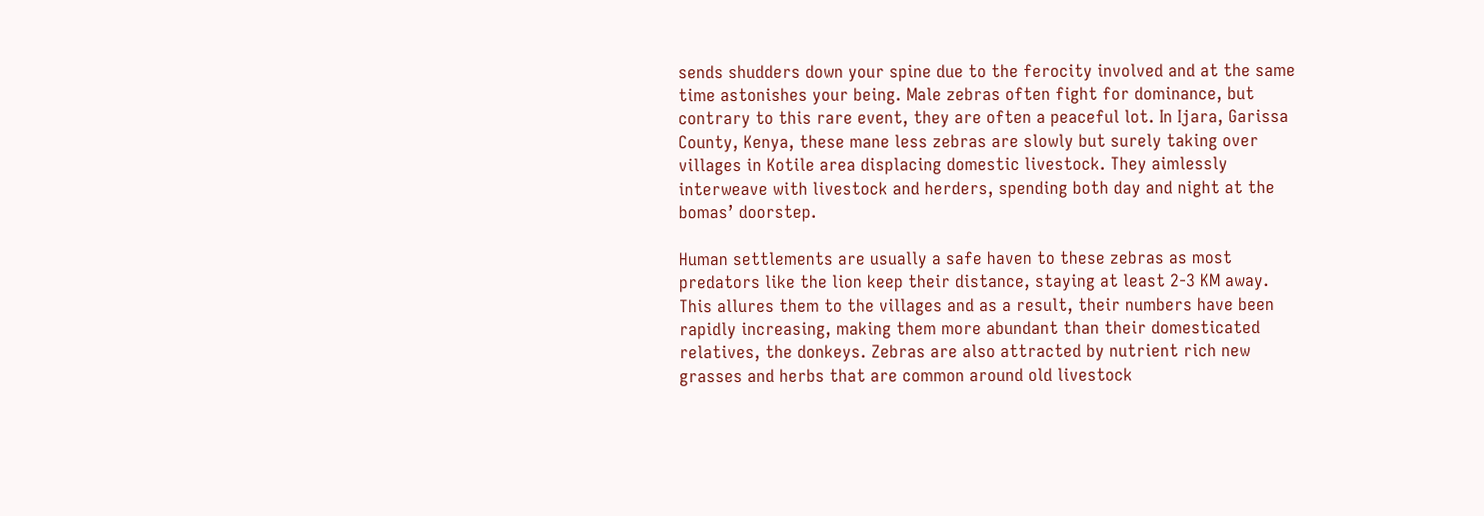sends shudders down your spine due to the ferocity involved and at the same time astonishes your being. Male zebras often fight for dominance, but contrary to this rare event, they are often a peaceful lot. In Ijara, Garissa County, Kenya, these mane less zebras are slowly but surely taking over villages in Kotile area displacing domestic livestock. They aimlessly interweave with livestock and herders, spending both day and night at the bomas’ doorstep.

Human settlements are usually a safe haven to these zebras as most predators like the lion keep their distance, staying at least 2-3 KM away. This allures them to the villages and as a result, their numbers have been rapidly increasing, making them more abundant than their domesticated relatives, the donkeys. Zebras are also attracted by nutrient rich new grasses and herbs that are common around old livestock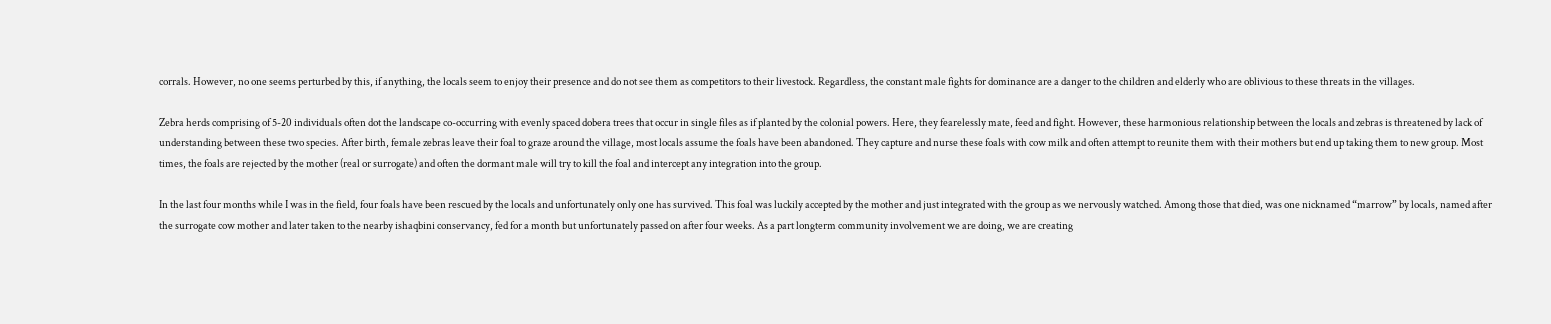corrals. However, no one seems perturbed by this, if anything, the locals seem to enjoy their presence and do not see them as competitors to their livestock. Regardless, the constant male fights for dominance are a danger to the children and elderly who are oblivious to these threats in the villages.

Zebra herds comprising of 5-20 individuals often dot the landscape co-occurring with evenly spaced dobera trees that occur in single files as if planted by the colonial powers. Here, they fearelessly mate, feed and fight. However, these harmonious relationship between the locals and zebras is threatened by lack of understanding between these two species. After birth, female zebras leave their foal to graze around the village, most locals assume the foals have been abandoned. They capture and nurse these foals with cow milk and often attempt to reunite them with their mothers but end up taking them to new group. Most times, the foals are rejected by the mother (real or surrogate) and often the dormant male will try to kill the foal and intercept any integration into the group.

In the last four months while I was in the field, four foals have been rescued by the locals and unfortunately only one has survived. This foal was luckily accepted by the mother and just integrated with the group as we nervously watched. Among those that died, was one nicknamed “marrow” by locals, named after the surrogate cow mother and later taken to the nearby ishaqbini conservancy, fed for a month but unfortunately passed on after four weeks. As a part longterm community involvement we are doing, we are creating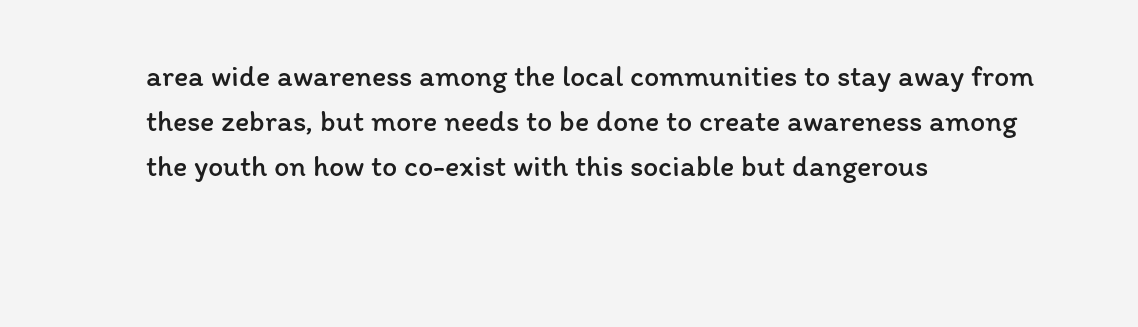area wide awareness among the local communities to stay away from these zebras, but more needs to be done to create awareness among the youth on how to co-exist with this sociable but dangerous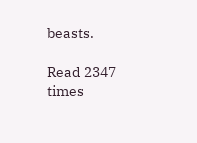beasts.

Read 2347 times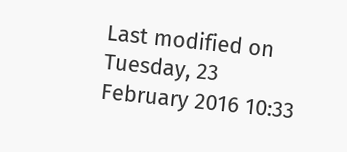Last modified on Tuesday, 23 February 2016 10:33